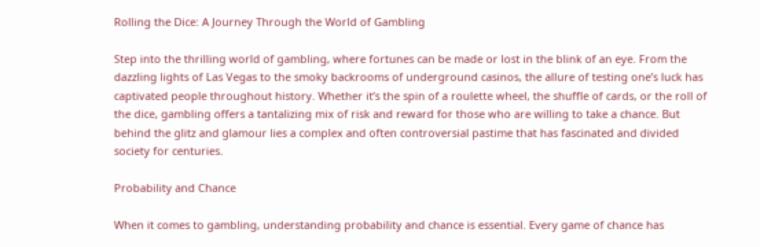Rolling the Dice: A Journey Through the World of Gambling

Step into the thrilling world of gambling, where fortunes can be made or lost in the blink of an eye. From the dazzling lights of Las Vegas to the smoky backrooms of underground casinos, the allure of testing one’s luck has captivated people throughout history. Whether it’s the spin of a roulette wheel, the shuffle of cards, or the roll of the dice, gambling offers a tantalizing mix of risk and reward for those who are willing to take a chance. But behind the glitz and glamour lies a complex and often controversial pastime that has fascinated and divided society for centuries.

Probability and Chance

When it comes to gambling, understanding probability and chance is essential. Every game of chance has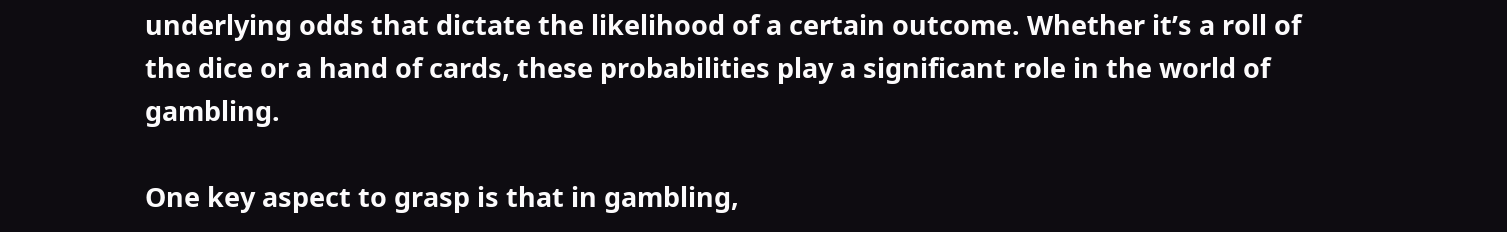underlying odds that dictate the likelihood of a certain outcome. Whether it’s a roll of the dice or a hand of cards, these probabilities play a significant role in the world of gambling.

One key aspect to grasp is that in gambling,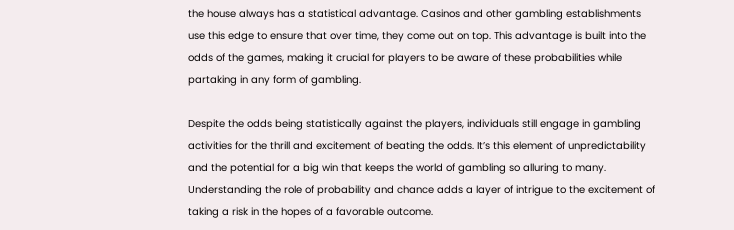the house always has a statistical advantage. Casinos and other gambling establishments use this edge to ensure that over time, they come out on top. This advantage is built into the odds of the games, making it crucial for players to be aware of these probabilities while partaking in any form of gambling.

Despite the odds being statistically against the players, individuals still engage in gambling activities for the thrill and excitement of beating the odds. It’s this element of unpredictability and the potential for a big win that keeps the world of gambling so alluring to many. Understanding the role of probability and chance adds a layer of intrigue to the excitement of taking a risk in the hopes of a favorable outcome.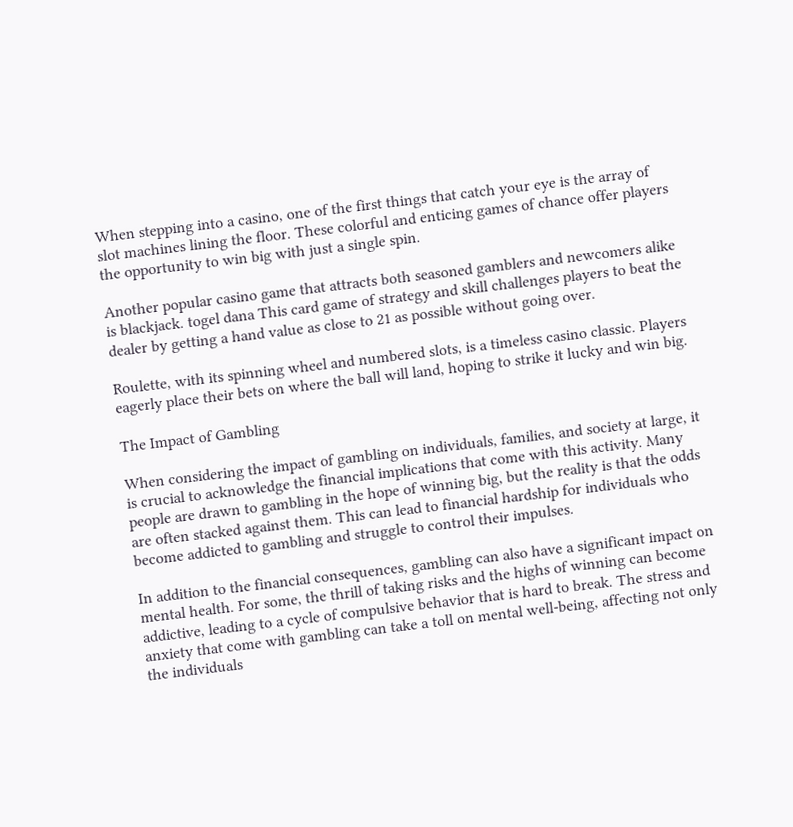When stepping into a casino, one of the first things that catch your eye is the array of slot machines lining the floor. These colorful and enticing games of chance offer players the opportunity to win big with just a single spin.

Another popular casino game that attracts both seasoned gamblers and newcomers alike is blackjack. togel dana This card game of strategy and skill challenges players to beat the dealer by getting a hand value as close to 21 as possible without going over.

Roulette, with its spinning wheel and numbered slots, is a timeless casino classic. Players eagerly place their bets on where the ball will land, hoping to strike it lucky and win big.

The Impact of Gambling

When considering the impact of gambling on individuals, families, and society at large, it is crucial to acknowledge the financial implications that come with this activity. Many people are drawn to gambling in the hope of winning big, but the reality is that the odds are often stacked against them. This can lead to financial hardship for individuals who become addicted to gambling and struggle to control their impulses.

In addition to the financial consequences, gambling can also have a significant impact on mental health. For some, the thrill of taking risks and the highs of winning can become addictive, leading to a cycle of compulsive behavior that is hard to break. The stress and anxiety that come with gambling can take a toll on mental well-being, affecting not only the individuals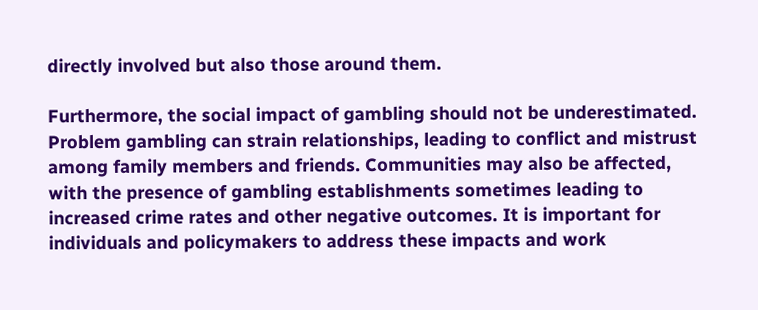directly involved but also those around them.

Furthermore, the social impact of gambling should not be underestimated. Problem gambling can strain relationships, leading to conflict and mistrust among family members and friends. Communities may also be affected, with the presence of gambling establishments sometimes leading to increased crime rates and other negative outcomes. It is important for individuals and policymakers to address these impacts and work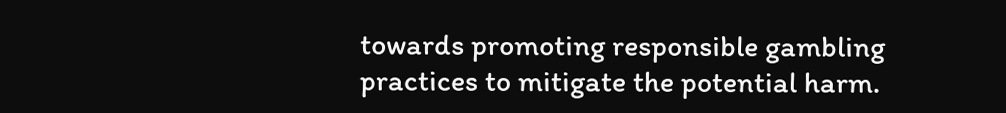towards promoting responsible gambling practices to mitigate the potential harm.